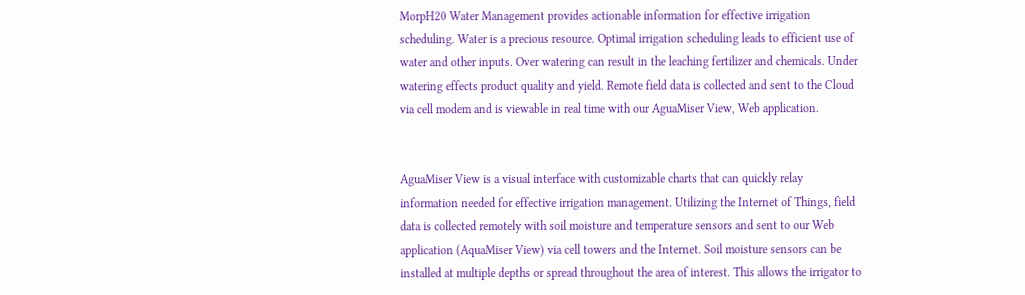MorpH20 Water Management provides actionable information for effective irrigation scheduling. Water is a precious resource. Optimal irrigation scheduling leads to efficient use of water and other inputs. Over watering can result in the leaching fertilizer and chemicals. Under watering effects product quality and yield. Remote field data is collected and sent to the Cloud via cell modem and is viewable in real time with our AguaMiser View, Web application.


AguaMiser View is a visual interface with customizable charts that can quickly relay information needed for effective irrigation management. Utilizing the Internet of Things, field data is collected remotely with soil moisture and temperature sensors and sent to our Web application (AquaMiser View) via cell towers and the Internet. Soil moisture sensors can be installed at multiple depths or spread throughout the area of interest. This allows the irrigator to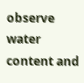observe water content and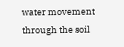water movement through the soil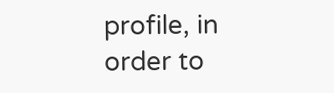profile, in order to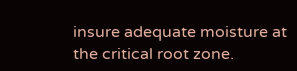insure adequate moisture at the critical root zone.